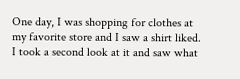One day, I was shopping for clothes at my favorite store and I saw a shirt liked.  I took a second look at it and saw what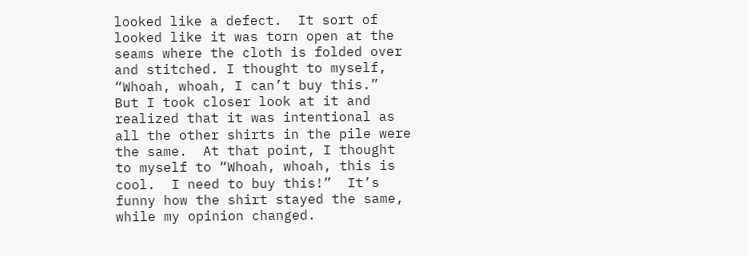looked like a defect.  It sort of looked like it was torn open at the seams where the cloth is folded over and stitched. I thought to myself, “Whoah, whoah, I can’t buy this.”  But I took closer look at it and realized that it was intentional as all the other shirts in the pile were the same.  At that point, I thought to myself to “Whoah, whoah, this is cool.  I need to buy this!”  It’s funny how the shirt stayed the same, while my opinion changed.